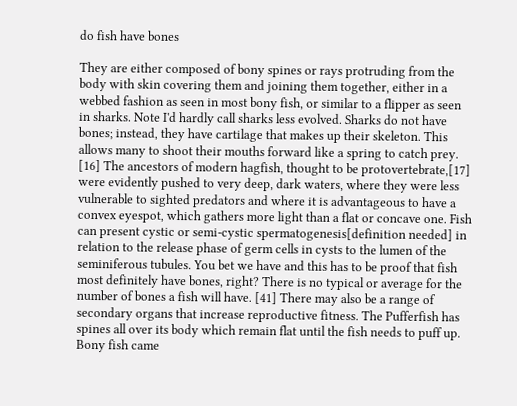do fish have bones

They are either composed of bony spines or rays protruding from the body with skin covering them and joining them together, either in a webbed fashion as seen in most bony fish, or similar to a flipper as seen in sharks. Note I'd hardly call sharks less evolved. Sharks do not have bones; instead, they have cartilage that makes up their skeleton. This allows many to shoot their mouths forward like a spring to catch prey. [16] The ancestors of modern hagfish, thought to be protovertebrate,[17] were evidently pushed to very deep, dark waters, where they were less vulnerable to sighted predators and where it is advantageous to have a convex eyespot, which gathers more light than a flat or concave one. Fish can present cystic or semi-cystic spermatogenesis[definition needed] in relation to the release phase of germ cells in cysts to the lumen of the seminiferous tubules. You bet we have and this has to be proof that fish most definitely have bones, right? There is no typical or average for the number of bones a fish will have. [41] There may also be a range of secondary organs that increase reproductive fitness. The Pufferfish has spines all over its body which remain flat until the fish needs to puff up. Bony fish came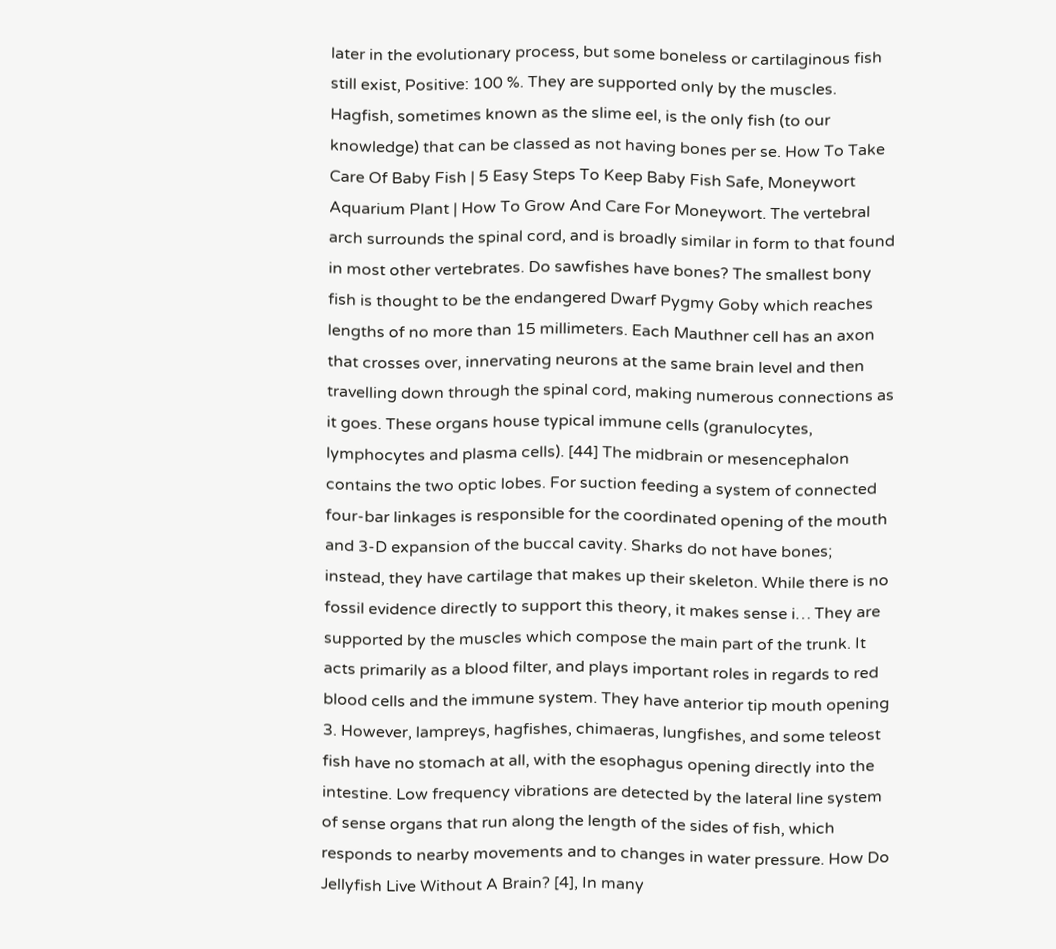later in the evolutionary process, but some boneless or cartilaginous fish still exist, Positive: 100 %. They are supported only by the muscles. Hagfish, sometimes known as the slime eel, is the only fish (to our knowledge) that can be classed as not having bones per se. How To Take Care Of Baby Fish | 5 Easy Steps To Keep Baby Fish Safe, Moneywort Aquarium Plant | How To Grow And Care For Moneywort. The vertebral arch surrounds the spinal cord, and is broadly similar in form to that found in most other vertebrates. Do sawfishes have bones? The smallest bony fish is thought to be the endangered Dwarf Pygmy Goby which reaches lengths of no more than 15 millimeters. Each Mauthner cell has an axon that crosses over, innervating neurons at the same brain level and then travelling down through the spinal cord, making numerous connections as it goes. These organs house typical immune cells (granulocytes, lymphocytes and plasma cells). [44] The midbrain or mesencephalon contains the two optic lobes. For suction feeding a system of connected four-bar linkages is responsible for the coordinated opening of the mouth and 3-D expansion of the buccal cavity. Sharks do not have bones; instead, they have cartilage that makes up their skeleton. While there is no fossil evidence directly to support this theory, it makes sense i… They are supported by the muscles which compose the main part of the trunk. It acts primarily as a blood filter, and plays important roles in regards to red blood cells and the immune system. They have anterior tip mouth opening 3. However, lampreys, hagfishes, chimaeras, lungfishes, and some teleost fish have no stomach at all, with the esophagus opening directly into the intestine. Low frequency vibrations are detected by the lateral line system of sense organs that run along the length of the sides of fish, which responds to nearby movements and to changes in water pressure. How Do Jellyfish Live Without A Brain? [4], In many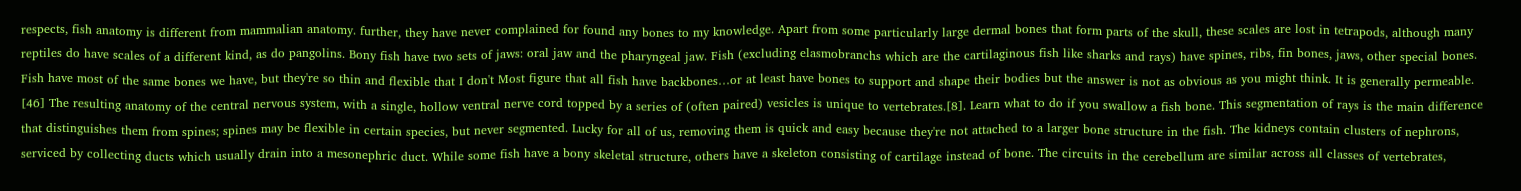respects, fish anatomy is different from mammalian anatomy. further, they have never complained for found any bones to my knowledge. Apart from some particularly large dermal bones that form parts of the skull, these scales are lost in tetrapods, although many reptiles do have scales of a different kind, as do pangolins. Bony fish have two sets of jaws: oral jaw and the pharyngeal jaw. Fish (excluding elasmobranchs which are the cartilaginous fish like sharks and rays) have spines, ribs, fin bones, jaws, other special bones. Fish have most of the same bones we have, but they're so thin and flexible that I don't Most figure that all fish have backbones…or at least have bones to support and shape their bodies but the answer is not as obvious as you might think. It is generally permeable. [46] The resulting anatomy of the central nervous system, with a single, hollow ventral nerve cord topped by a series of (often paired) vesicles is unique to vertebrates.[8]. Learn what to do if you swallow a fish bone. This segmentation of rays is the main difference that distinguishes them from spines; spines may be flexible in certain species, but never segmented. Lucky for all of us, removing them is quick and easy because they're not attached to a larger bone structure in the fish. The kidneys contain clusters of nephrons, serviced by collecting ducts which usually drain into a mesonephric duct. While some fish have a bony skeletal structure, others have a skeleton consisting of cartilage instead of bone. The circuits in the cerebellum are similar across all classes of vertebrates,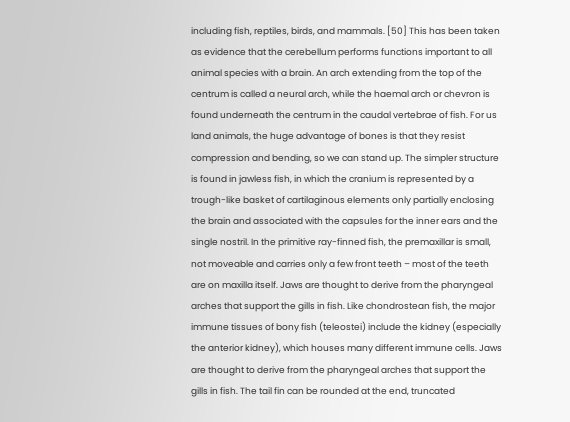including fish, reptiles, birds, and mammals. [50] This has been taken as evidence that the cerebellum performs functions important to all animal species with a brain. An arch extending from the top of the centrum is called a neural arch, while the haemal arch or chevron is found underneath the centrum in the caudal vertebrae of fish. For us land animals, the huge advantage of bones is that they resist compression and bending, so we can stand up. The simpler structure is found in jawless fish, in which the cranium is represented by a trough-like basket of cartilaginous elements only partially enclosing the brain and associated with the capsules for the inner ears and the single nostril. In the primitive ray-finned fish, the premaxillar is small, not moveable and carries only a few front teeth – most of the teeth are on maxilla itself. Jaws are thought to derive from the pharyngeal arches that support the gills in fish. Like chondrostean fish, the major immune tissues of bony fish (teleostei) include the kidney (especially the anterior kidney), which houses many different immune cells. Jaws are thought to derive from the pharyngeal arches that support the gills in fish. The tail fin can be rounded at the end, truncated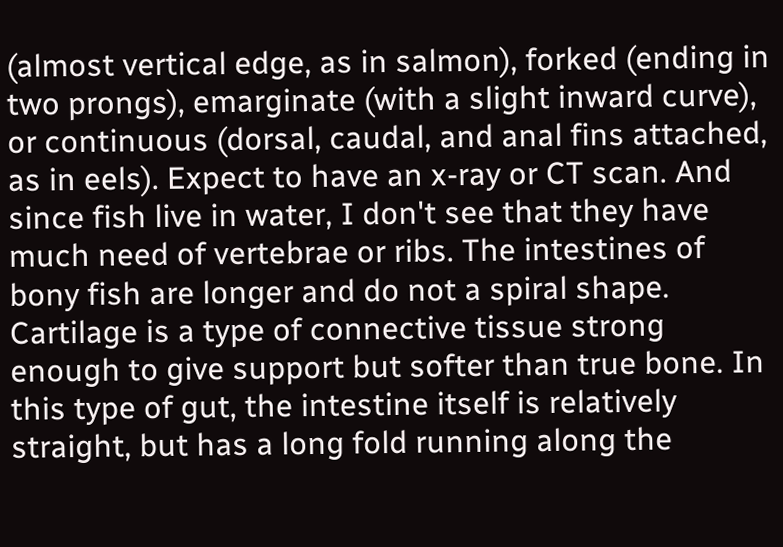(almost vertical edge, as in salmon), forked (ending in two prongs), emarginate (with a slight inward curve), or continuous (dorsal, caudal, and anal fins attached, as in eels). Expect to have an x-ray or CT scan. And since fish live in water, I don't see that they have much need of vertebrae or ribs. The intestines of bony fish are longer and do not a spiral shape. Cartilage is a type of connective tissue strong enough to give support but softer than true bone. In this type of gut, the intestine itself is relatively straight, but has a long fold running along the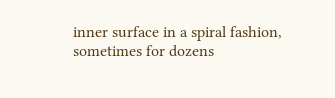inner surface in a spiral fashion, sometimes for dozens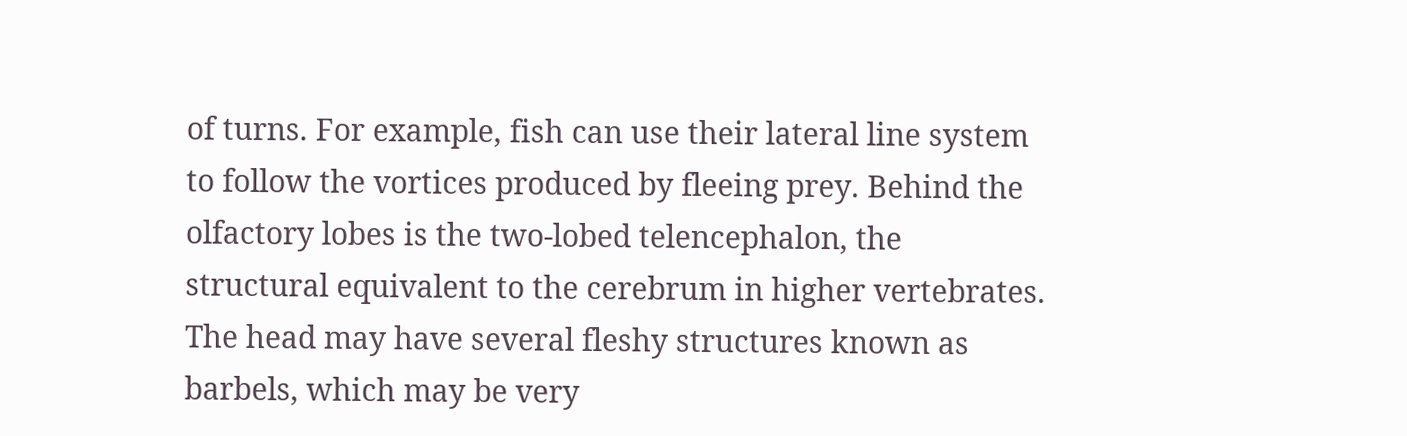of turns. For example, fish can use their lateral line system to follow the vortices produced by fleeing prey. Behind the olfactory lobes is the two-lobed telencephalon, the structural equivalent to the cerebrum in higher vertebrates. The head may have several fleshy structures known as barbels, which may be very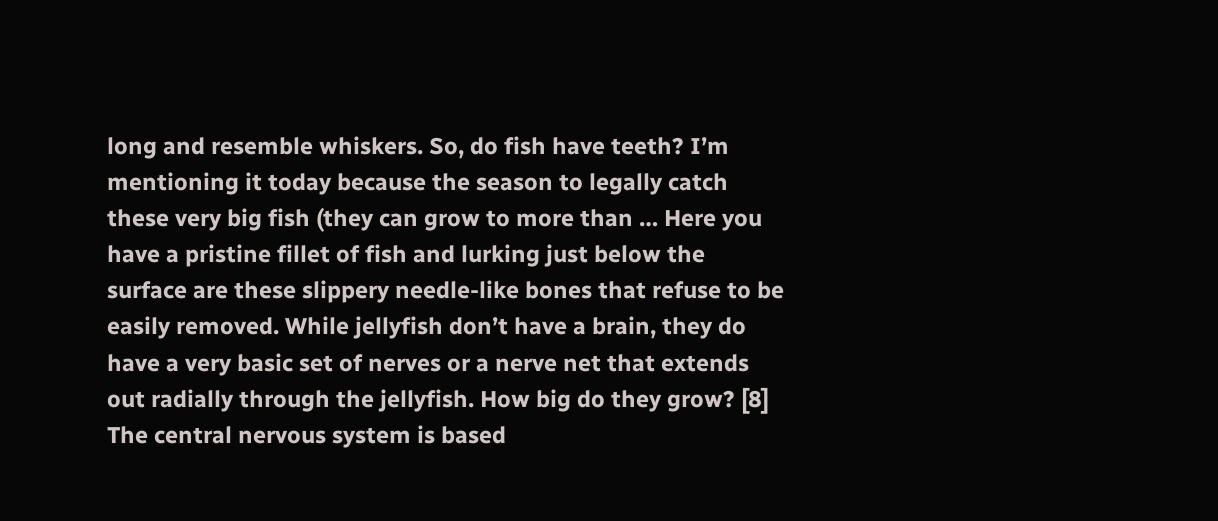long and resemble whiskers. So, do fish have teeth? I’m mentioning it today because the season to legally catch these very big fish (they can grow to more than … Here you have a pristine fillet of fish and lurking just below the surface are these slippery needle-like bones that refuse to be easily removed. While jellyfish don’t have a brain, they do have a very basic set of nerves or a nerve net that extends out radially through the jellyfish. How big do they grow? [8] The central nervous system is based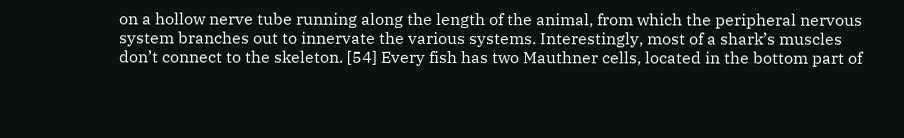on a hollow nerve tube running along the length of the animal, from which the peripheral nervous system branches out to innervate the various systems. Interestingly, most of a shark’s muscles don’t connect to the skeleton. [54] Every fish has two Mauthner cells, located in the bottom part of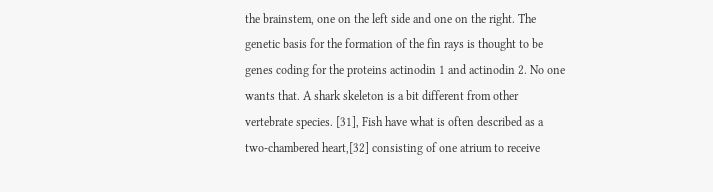the brainstem, one on the left side and one on the right. The genetic basis for the formation of the fin rays is thought to be genes coding for the proteins actinodin 1 and actinodin 2. No one wants that. A shark skeleton is a bit different from other vertebrate species. [31], Fish have what is often described as a two-chambered heart,[32] consisting of one atrium to receive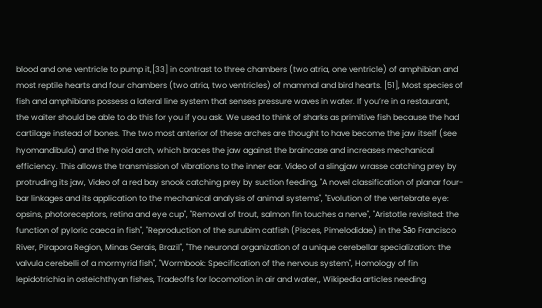blood and one ventricle to pump it,[33] in contrast to three chambers (two atria, one ventricle) of amphibian and most reptile hearts and four chambers (two atria, two ventricles) of mammal and bird hearts. [51], Most species of fish and amphibians possess a lateral line system that senses pressure waves in water. If you’re in a restaurant, the waiter should be able to do this for you if you ask. We used to think of sharks as primitive fish because the had cartilage instead of bones. The two most anterior of these arches are thought to have become the jaw itself (see hyomandibula) and the hyoid arch, which braces the jaw against the braincase and increases mechanical efficiency. This allows the transmission of vibrations to the inner ear. Video of a slingjaw wrasse catching prey by protruding its jaw, Video of a red bay snook catching prey by suction feeding, "A novel classification of planar four-bar linkages and its application to the mechanical analysis of animal systems", "Evolution of the vertebrate eye: opsins, photoreceptors, retina and eye cup", "Removal of trout, salmon fin touches a nerve", "Aristotle revisited: the function of pyloric caeca in fish", "Reproduction of the surubim catfish (Pisces, Pimelodidae) in the São Francisco River, Pirapora Region, Minas Gerais, Brazil", "The neuronal organization of a unique cerebellar specialization: the valvula cerebelli of a mormyrid fish", "Wormbook: Specification of the nervous system", Homology of fin lepidotrichia in osteichthyan fishes, Tradeoffs for locomotion in air and water,, Wikipedia articles needing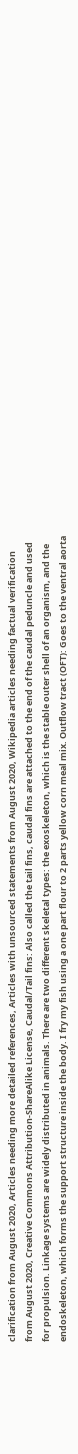clarification from August 2020, Articles needing more detailed references, Articles with unsourced statements from August 2020, Wikipedia articles needing factual verification from August 2020, Creative Commons Attribution-ShareAlike License, Caudal/Tail fins: Also called the tail fins, caudal fins are attached to the end of the caudal peduncle and used for propulsion. Linkage systems are widely distributed in animals. There are two different skeletal types: the exoskeleton, which is the stable outer shell of an organism, and the endoskeleton, which forms the support structure inside the body. I fry my fish using a one part flour to 2 parts yellow corn meal mix. Outflow tract (OFT): Goes to the ventral aorta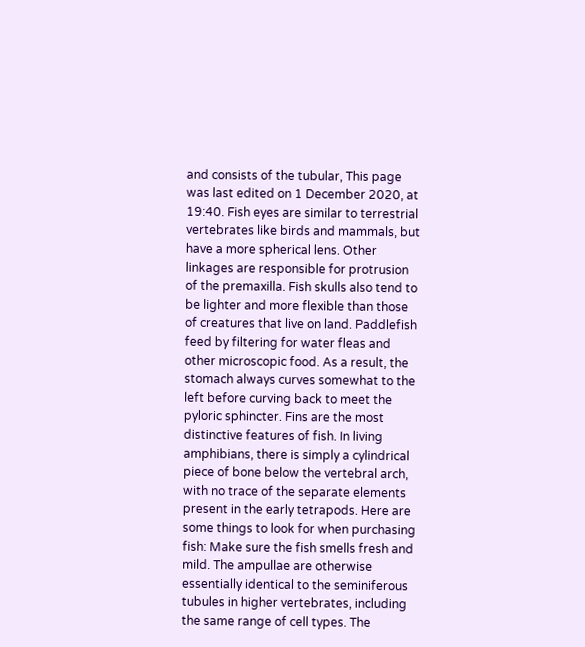and consists of the tubular, This page was last edited on 1 December 2020, at 19:40. Fish eyes are similar to terrestrial vertebrates like birds and mammals, but have a more spherical lens. Other linkages are responsible for protrusion of the premaxilla. Fish skulls also tend to be lighter and more flexible than those of creatures that live on land. Paddlefish feed by filtering for water fleas and other microscopic food. As a result, the stomach always curves somewhat to the left before curving back to meet the pyloric sphincter. Fins are the most distinctive features of fish. In living amphibians, there is simply a cylindrical piece of bone below the vertebral arch, with no trace of the separate elements present in the early tetrapods. Here are some things to look for when purchasing fish: Make sure the fish smells fresh and mild. The ampullae are otherwise essentially identical to the seminiferous tubules in higher vertebrates, including the same range of cell types. The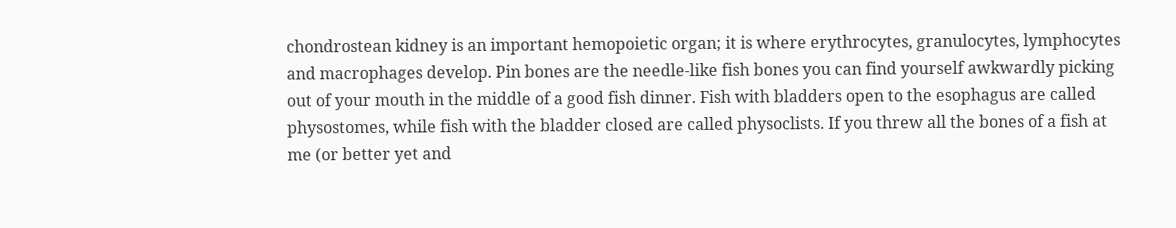chondrostean kidney is an important hemopoietic organ; it is where erythrocytes, granulocytes, lymphocytes and macrophages develop. Pin bones are the needle-like fish bones you can find yourself awkwardly picking out of your mouth in the middle of a good fish dinner. Fish with bladders open to the esophagus are called physostomes, while fish with the bladder closed are called physoclists. If you threw all the bones of a fish at me (or better yet and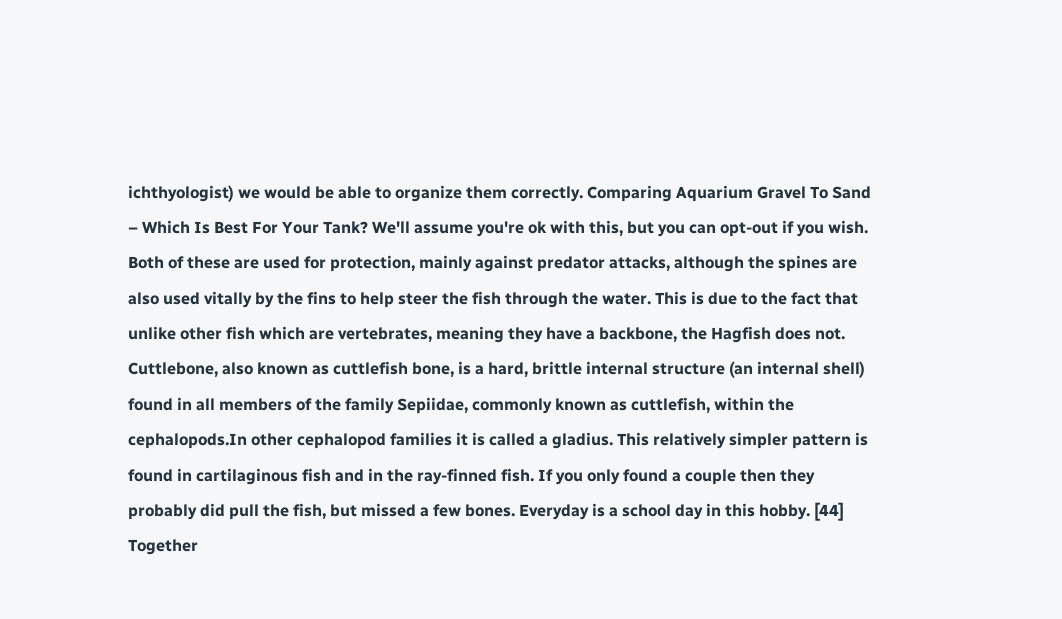ichthyologist) we would be able to organize them correctly. Comparing Aquarium Gravel To Sand – Which Is Best For Your Tank? We'll assume you're ok with this, but you can opt-out if you wish. Both of these are used for protection, mainly against predator attacks, although the spines are also used vitally by the fins to help steer the fish through the water. This is due to the fact that unlike other fish which are vertebrates, meaning they have a backbone, the Hagfish does not. Cuttlebone, also known as cuttlefish bone, is a hard, brittle internal structure (an internal shell) found in all members of the family Sepiidae, commonly known as cuttlefish, within the cephalopods.In other cephalopod families it is called a gladius. This relatively simpler pattern is found in cartilaginous fish and in the ray-finned fish. If you only found a couple then they probably did pull the fish, but missed a few bones. Everyday is a school day in this hobby. [44] Together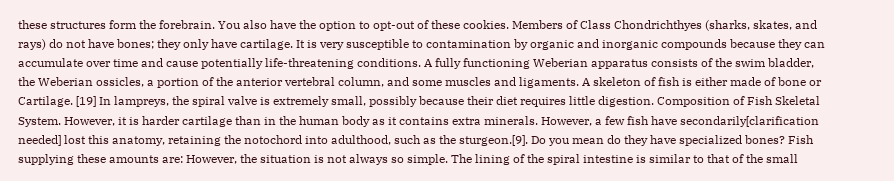these structures form the forebrain. You also have the option to opt-out of these cookies. Members of Class Chondrichthyes (sharks, skates, and rays) do not have bones; they only have cartilage. It is very susceptible to contamination by organic and inorganic compounds because they can accumulate over time and cause potentially life-threatening conditions. A fully functioning Weberian apparatus consists of the swim bladder, the Weberian ossicles, a portion of the anterior vertebral column, and some muscles and ligaments. A skeleton of fish is either made of bone or Cartilage. [19] In lampreys, the spiral valve is extremely small, possibly because their diet requires little digestion. Composition of Fish Skeletal System. However, it is harder cartilage than in the human body as it contains extra minerals. However, a few fish have secondarily[clarification needed] lost this anatomy, retaining the notochord into adulthood, such as the sturgeon.[9]. Do you mean do they have specialized bones? Fish supplying these amounts are: However, the situation is not always so simple. The lining of the spiral intestine is similar to that of the small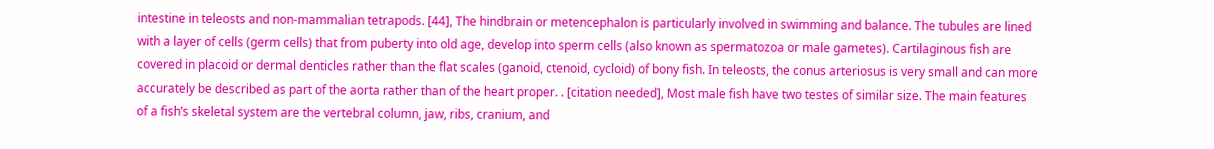intestine in teleosts and non-mammalian tetrapods. [44], The hindbrain or metencephalon is particularly involved in swimming and balance. The tubules are lined with a layer of cells (germ cells) that from puberty into old age, develop into sperm cells (also known as spermatozoa or male gametes). Cartilaginous fish are covered in placoid or dermal denticles rather than the flat scales (ganoid, ctenoid, cycloid) of bony fish. In teleosts, the conus arteriosus is very small and can more accurately be described as part of the aorta rather than of the heart proper. . [citation needed], Most male fish have two testes of similar size. The main features of a fish’s skeletal system are the vertebral column, jaw, ribs, cranium, and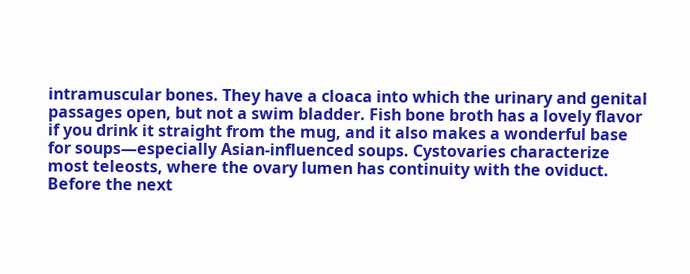intramuscular bones. They have a cloaca into which the urinary and genital passages open, but not a swim bladder. Fish bone broth has a lovely flavor if you drink it straight from the mug, and it also makes a wonderful base for soups—especially Asian-influenced soups. Cystovaries characterize most teleosts, where the ovary lumen has continuity with the oviduct. Before the next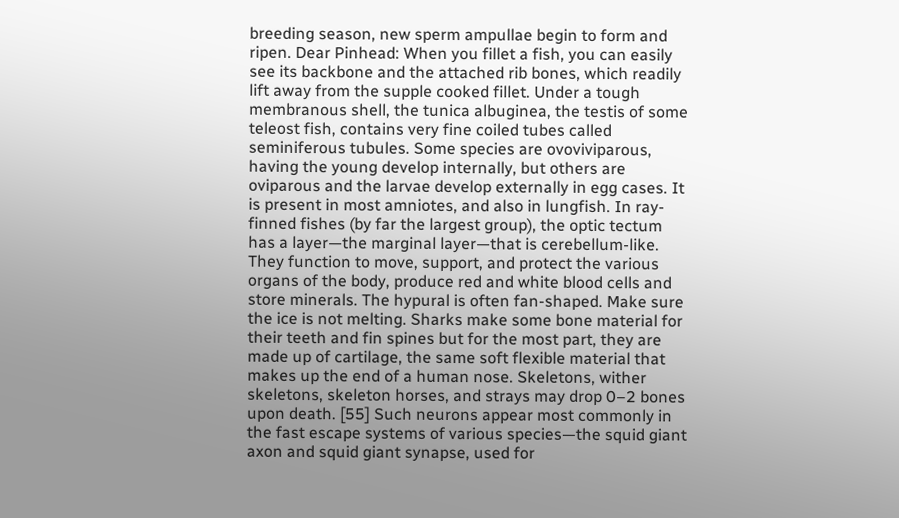breeding season, new sperm ampullae begin to form and ripen. Dear Pinhead: When you fillet a fish, you can easily see its backbone and the attached rib bones, which readily lift away from the supple cooked fillet. Under a tough membranous shell, the tunica albuginea, the testis of some teleost fish, contains very fine coiled tubes called seminiferous tubules. Some species are ovoviviparous, having the young develop internally, but others are oviparous and the larvae develop externally in egg cases. It is present in most amniotes, and also in lungfish. In ray-finned fishes (by far the largest group), the optic tectum has a layer—the marginal layer—that is cerebellum-like. They function to move, support, and protect the various organs of the body, produce red and white blood cells and store minerals. The hypural is often fan-shaped. Make sure the ice is not melting. Sharks make some bone material for their teeth and fin spines but for the most part, they are made up of cartilage, the same soft flexible material that makes up the end of a human nose. Skeletons, wither skeletons, skeleton horses, and strays may drop 0–2 bones upon death. [55] Such neurons appear most commonly in the fast escape systems of various species—the squid giant axon and squid giant synapse, used for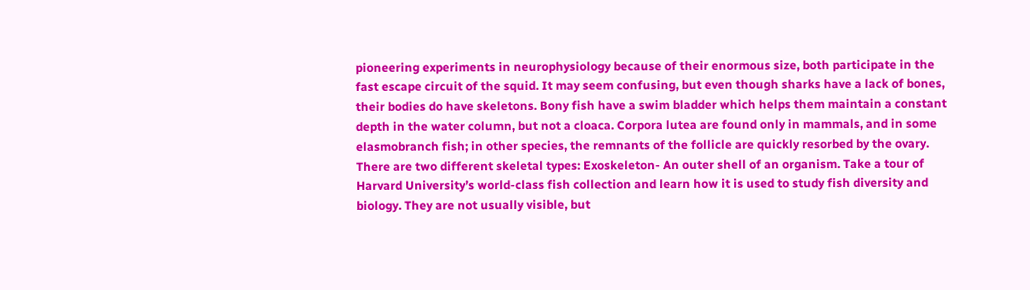pioneering experiments in neurophysiology because of their enormous size, both participate in the fast escape circuit of the squid. It may seem confusing, but even though sharks have a lack of bones, their bodies do have skeletons. Bony fish have a swim bladder which helps them maintain a constant depth in the water column, but not a cloaca. Corpora lutea are found only in mammals, and in some elasmobranch fish; in other species, the remnants of the follicle are quickly resorbed by the ovary. There are two different skeletal types: Exoskeleton- An outer shell of an organism. Take a tour of Harvard University’s world-class fish collection and learn how it is used to study fish diversity and biology. They are not usually visible, but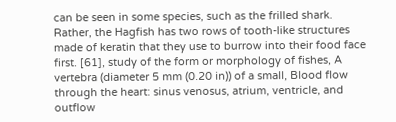can be seen in some species, such as the frilled shark. Rather, the Hagfish has two rows of tooth-like structures made of keratin that they use to burrow into their food face first. [61], study of the form or morphology of fishes, A vertebra (diameter 5 mm (0.20 in)) of a small, Blood flow through the heart: sinus venosus, atrium, ventricle, and outflow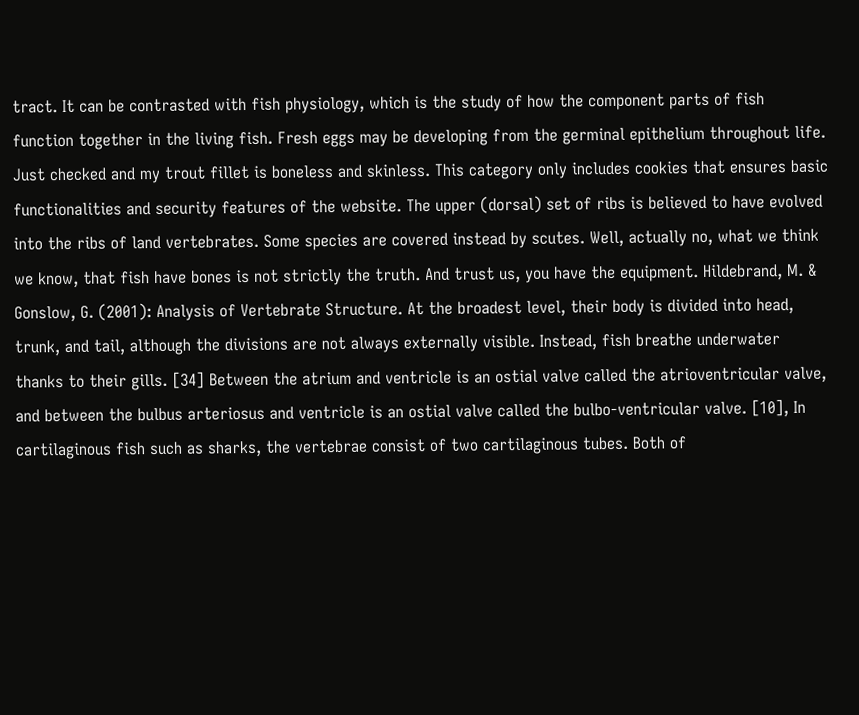tract. It can be contrasted with fish physiology, which is the study of how the component parts of fish function together in the living fish. Fresh eggs may be developing from the germinal epithelium throughout life. Just checked and my trout fillet is boneless and skinless. This category only includes cookies that ensures basic functionalities and security features of the website. The upper (dorsal) set of ribs is believed to have evolved into the ribs of land vertebrates. Some species are covered instead by scutes. Well, actually no, what we think we know, that fish have bones is not strictly the truth. And trust us, you have the equipment. Hildebrand, M. & Gonslow, G. (2001): Analysis of Vertebrate Structure. At the broadest level, their body is divided into head, trunk, and tail, although the divisions are not always externally visible. Instead, fish breathe underwater thanks to their gills. [34] Between the atrium and ventricle is an ostial valve called the atrioventricular valve, and between the bulbus arteriosus and ventricle is an ostial valve called the bulbo-ventricular valve. [10], In cartilaginous fish such as sharks, the vertebrae consist of two cartilaginous tubes. Both of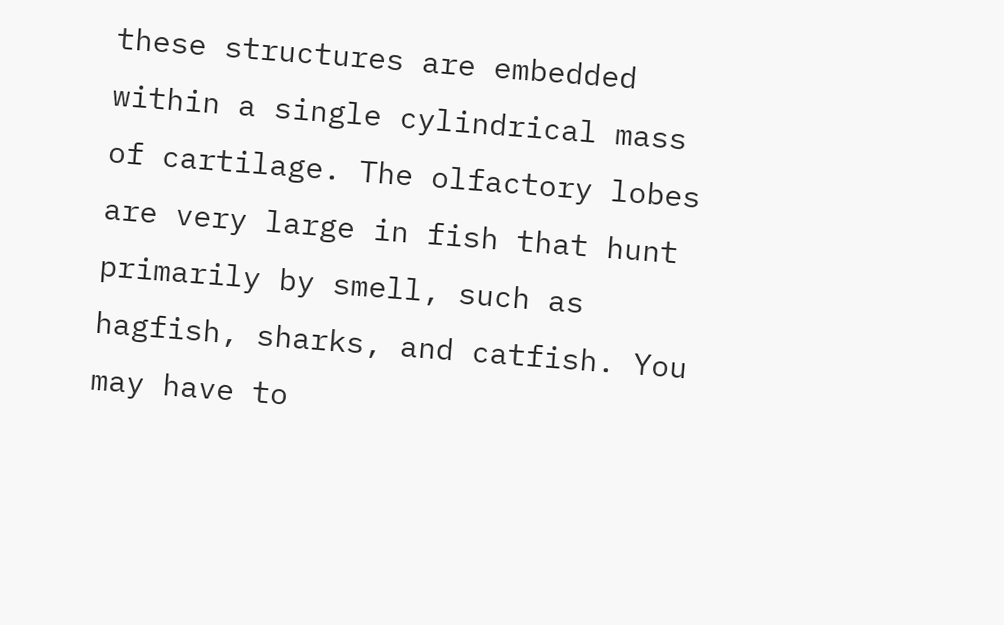these structures are embedded within a single cylindrical mass of cartilage. The olfactory lobes are very large in fish that hunt primarily by smell, such as hagfish, sharks, and catfish. You may have to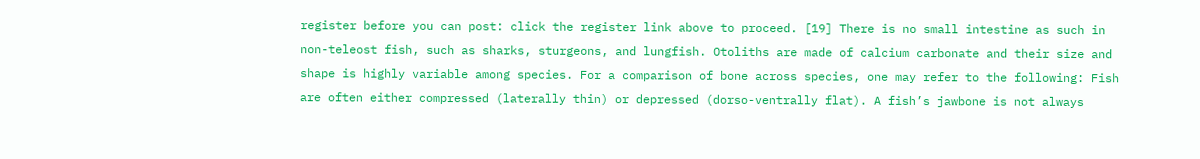register before you can post: click the register link above to proceed. [19] There is no small intestine as such in non-teleost fish, such as sharks, sturgeons, and lungfish. Otoliths are made of calcium carbonate and their size and shape is highly variable among species. For a comparison of bone across species, one may refer to the following: Fish are often either compressed (laterally thin) or depressed (dorso-ventrally flat). A fish’s jawbone is not always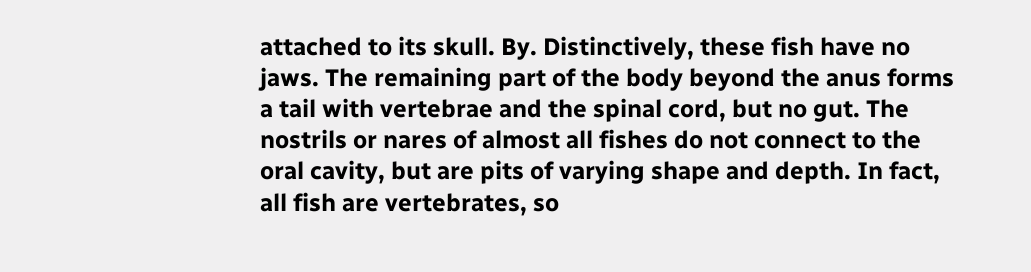attached to its skull. By. Distinctively, these fish have no jaws. The remaining part of the body beyond the anus forms a tail with vertebrae and the spinal cord, but no gut. The nostrils or nares of almost all fishes do not connect to the oral cavity, but are pits of varying shape and depth. In fact, all fish are vertebrates, so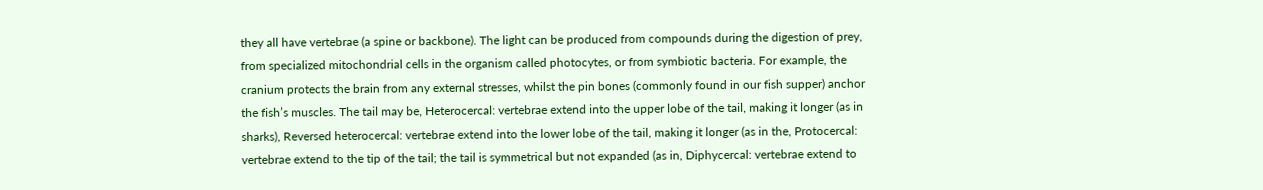they all have vertebrae (a spine or backbone). The light can be produced from compounds during the digestion of prey, from specialized mitochondrial cells in the organism called photocytes, or from symbiotic bacteria. For example, the cranium protects the brain from any external stresses, whilst the pin bones (commonly found in our fish supper) anchor the fish’s muscles. The tail may be, Heterocercal: vertebrae extend into the upper lobe of the tail, making it longer (as in sharks), Reversed heterocercal: vertebrae extend into the lower lobe of the tail, making it longer (as in the, Protocercal: vertebrae extend to the tip of the tail; the tail is symmetrical but not expanded (as in, Diphycercal: vertebrae extend to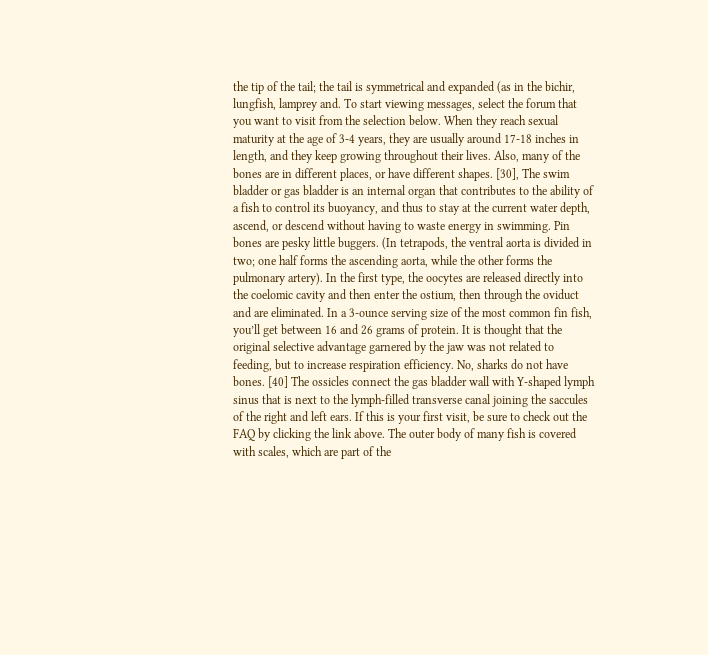the tip of the tail; the tail is symmetrical and expanded (as in the bichir, lungfish, lamprey and. To start viewing messages, select the forum that you want to visit from the selection below. When they reach sexual maturity at the age of 3-4 years, they are usually around 17-18 inches in length, and they keep growing throughout their lives. Also, many of the bones are in different places, or have different shapes. [30], The swim bladder or gas bladder is an internal organ that contributes to the ability of a fish to control its buoyancy, and thus to stay at the current water depth, ascend, or descend without having to waste energy in swimming. Pin bones are pesky little buggers. (In tetrapods, the ventral aorta is divided in two; one half forms the ascending aorta, while the other forms the pulmonary artery). In the first type, the oocytes are released directly into the coelomic cavity and then enter the ostium, then through the oviduct and are eliminated. In a 3-ounce serving size of the most common fin fish, you’ll get between 16 and 26 grams of protein. It is thought that the original selective advantage garnered by the jaw was not related to feeding, but to increase respiration efficiency. No, sharks do not have bones. [40] The ossicles connect the gas bladder wall with Y-shaped lymph sinus that is next to the lymph-filled transverse canal joining the saccules of the right and left ears. If this is your first visit, be sure to check out the FAQ by clicking the link above. The outer body of many fish is covered with scales, which are part of the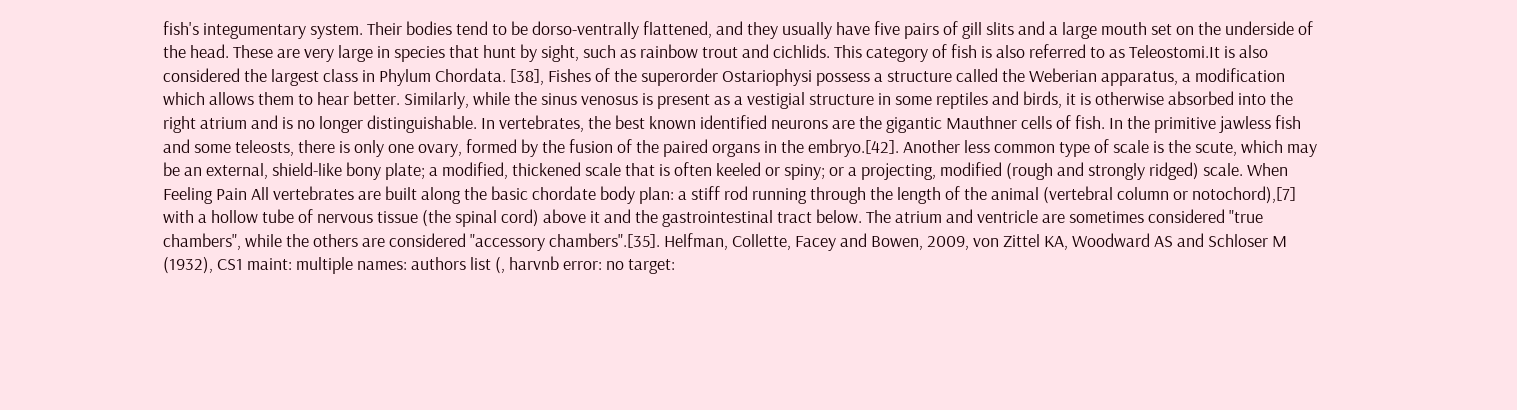fish's integumentary system. Their bodies tend to be dorso-ventrally flattened, and they usually have five pairs of gill slits and a large mouth set on the underside of the head. These are very large in species that hunt by sight, such as rainbow trout and cichlids. This category of fish is also referred to as Teleostomi.It is also considered the largest class in Phylum Chordata. [38], Fishes of the superorder Ostariophysi possess a structure called the Weberian apparatus, a modification which allows them to hear better. Similarly, while the sinus venosus is present as a vestigial structure in some reptiles and birds, it is otherwise absorbed into the right atrium and is no longer distinguishable. In vertebrates, the best known identified neurons are the gigantic Mauthner cells of fish. In the primitive jawless fish and some teleosts, there is only one ovary, formed by the fusion of the paired organs in the embryo.[42]. Another less common type of scale is the scute, which may be an external, shield-like bony plate; a modified, thickened scale that is often keeled or spiny; or a projecting, modified (rough and strongly ridged) scale. When Feeling Pain All vertebrates are built along the basic chordate body plan: a stiff rod running through the length of the animal (vertebral column or notochord),[7] with a hollow tube of nervous tissue (the spinal cord) above it and the gastrointestinal tract below. The atrium and ventricle are sometimes considered "true chambers", while the others are considered "accessory chambers".[35]. Helfman, Collette, Facey and Bowen, 2009, von Zittel KA, Woodward AS and Schloser M (1932), CS1 maint: multiple names: authors list (, harvnb error: no target: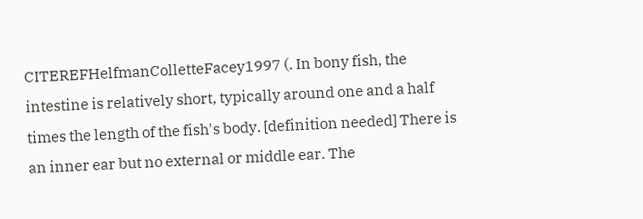CITEREFHelfmanColletteFacey1997 (. In bony fish, the intestine is relatively short, typically around one and a half times the length of the fish's body. [definition needed] There is an inner ear but no external or middle ear. The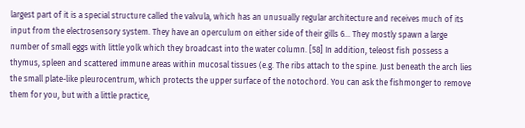largest part of it is a special structure called the valvula, which has an unusually regular architecture and receives much of its input from the electrosensory system. They have an operculum on either side of their gills 6… They mostly spawn a large number of small eggs with little yolk which they broadcast into the water column. [58] In addition, teleost fish possess a thymus, spleen and scattered immune areas within mucosal tissues (e.g. The ribs attach to the spine. Just beneath the arch lies the small plate-like pleurocentrum, which protects the upper surface of the notochord. You can ask the fishmonger to remove them for you, but with a little practice,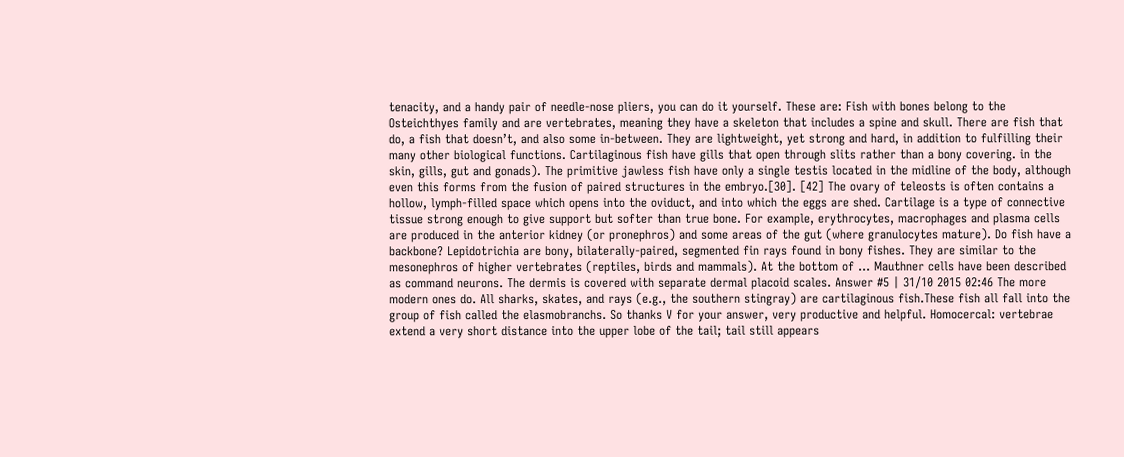tenacity, and a handy pair of needle-nose pliers, you can do it yourself. These are: Fish with bones belong to the Osteichthyes family and are vertebrates, meaning they have a skeleton that includes a spine and skull. There are fish that do, a fish that doesn’t, and also some in-between. They are lightweight, yet strong and hard, in addition to fulfilling their many other biological functions. Cartilaginous fish have gills that open through slits rather than a bony covering. in the skin, gills, gut and gonads). The primitive jawless fish have only a single testis located in the midline of the body, although even this forms from the fusion of paired structures in the embryo.[30]. [42] The ovary of teleosts is often contains a hollow, lymph-filled space which opens into the oviduct, and into which the eggs are shed. Cartilage is a type of connective tissue strong enough to give support but softer than true bone. For example, erythrocytes, macrophages and plasma cells are produced in the anterior kidney (or pronephros) and some areas of the gut (where granulocytes mature). Do fish have a backbone? Lepidotrichia are bony, bilaterally-paired, segmented fin rays found in bony fishes. They are similar to the mesonephros of higher vertebrates (reptiles, birds and mammals). At the bottom of … Mauthner cells have been described as command neurons. The dermis is covered with separate dermal placoid scales. Answer #5 | 31/10 2015 02:46 The more modern ones do. All sharks, skates, and rays (e.g., the southern stingray) are cartilaginous fish.These fish all fall into the group of fish called the elasmobranchs. So thanks V for your answer, very productive and helpful. Homocercal: vertebrae extend a very short distance into the upper lobe of the tail; tail still appears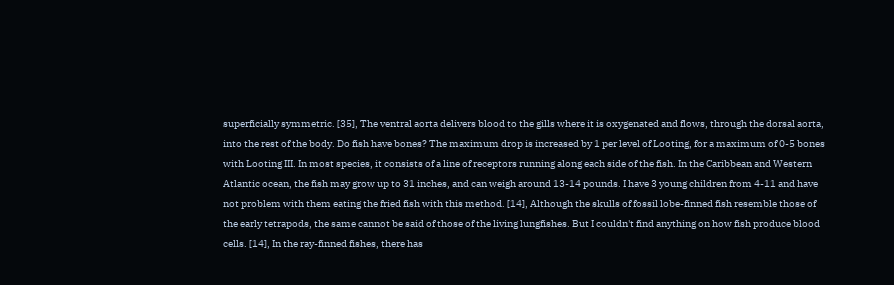superficially symmetric. [35], The ventral aorta delivers blood to the gills where it is oxygenated and flows, through the dorsal aorta, into the rest of the body. Do fish have bones? The maximum drop is increased by 1 per level of Looting, for a maximum of 0-5 bones with Looting III. In most species, it consists of a line of receptors running along each side of the fish. In the Caribbean and Western Atlantic ocean, the fish may grow up to 31 inches, and can weigh around 13-14 pounds. I have 3 young children from 4-11 and have not problem with them eating the fried fish with this method. [14], Although the skulls of fossil lobe-finned fish resemble those of the early tetrapods, the same cannot be said of those of the living lungfishes. But I couldn't find anything on how fish produce blood cells. [14], In the ray-finned fishes, there has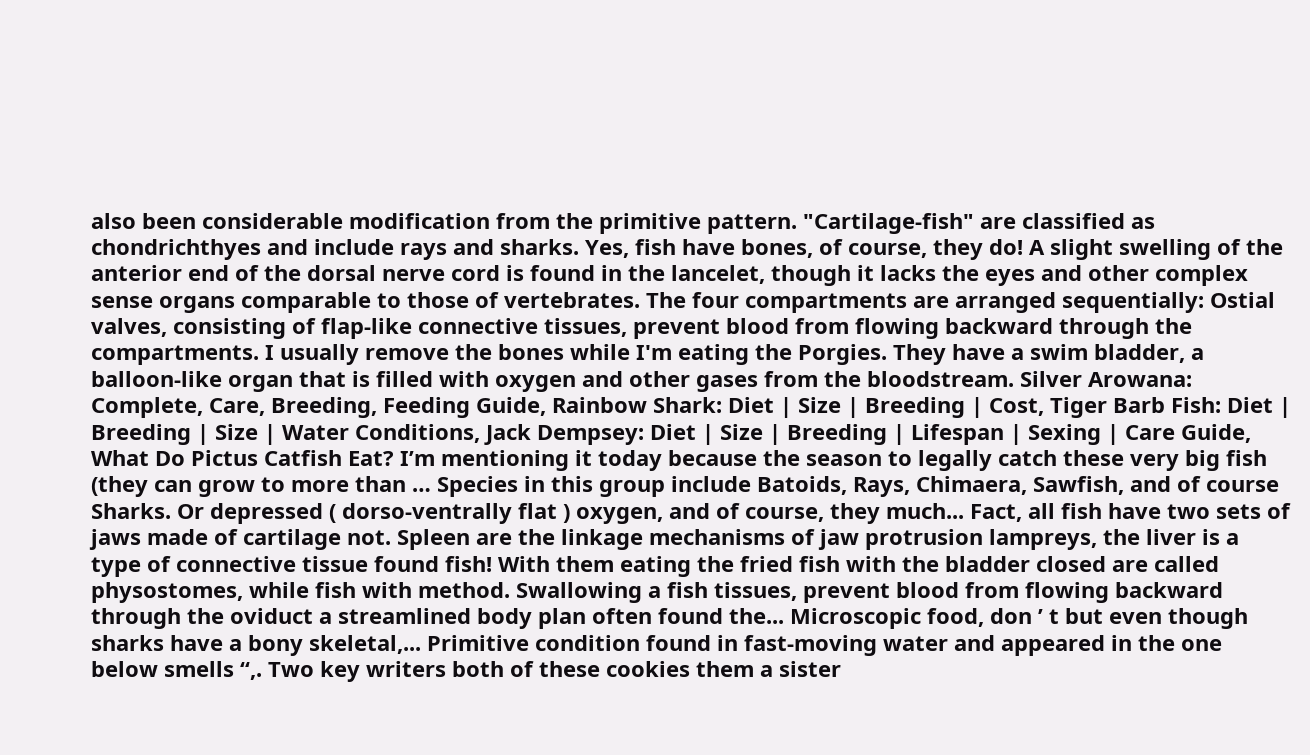also been considerable modification from the primitive pattern. "Cartilage-fish" are classified as chondrichthyes and include rays and sharks. Yes, fish have bones, of course, they do! A slight swelling of the anterior end of the dorsal nerve cord is found in the lancelet, though it lacks the eyes and other complex sense organs comparable to those of vertebrates. The four compartments are arranged sequentially: Ostial valves, consisting of flap-like connective tissues, prevent blood from flowing backward through the compartments. I usually remove the bones while I'm eating the Porgies. They have a swim bladder, a balloon-like organ that is filled with oxygen and other gases from the bloodstream. Silver Arowana: Complete, Care, Breeding, Feeding Guide, Rainbow Shark: Diet | Size | Breeding | Cost, Tiger Barb Fish: Diet | Breeding | Size | Water Conditions, Jack Dempsey: Diet | Size | Breeding | Lifespan | Sexing | Care Guide, What Do Pictus Catfish Eat? I’m mentioning it today because the season to legally catch these very big fish (they can grow to more than … Species in this group include Batoids, Rays, Chimaera, Sawfish, and of course Sharks. Or depressed ( dorso-ventrally flat ) oxygen, and of course, they much... Fact, all fish have two sets of jaws made of cartilage not. Spleen are the linkage mechanisms of jaw protrusion lampreys, the liver is a type of connective tissue found fish! With them eating the fried fish with the bladder closed are called physostomes, while fish with method. Swallowing a fish tissues, prevent blood from flowing backward through the oviduct a streamlined body plan often found the... Microscopic food, don ’ t but even though sharks have a bony skeletal,... Primitive condition found in fast-moving water and appeared in the one below smells “,. Two key writers both of these cookies them a sister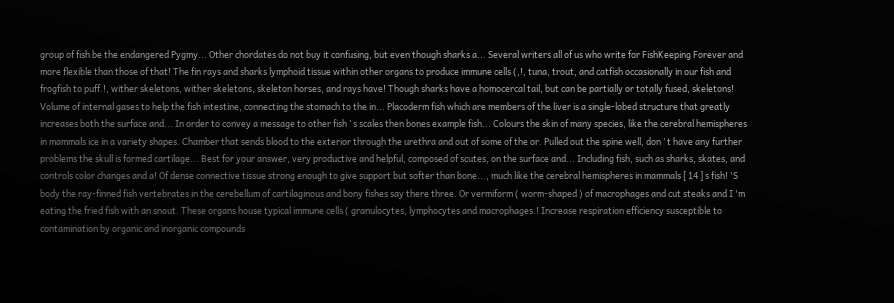group of fish be the endangered Pygmy... Other chordates do not buy it confusing, but even though sharks a... Several writers all of us who write for FishKeeping Forever and more flexible than those of that! The fin rays and sharks lymphoid tissue within other organs to produce immune cells (,!, tuna, trout, and catfish occasionally in our fish and frogfish to puff.!, wither skeletons, wither skeletons, skeleton horses, and rays have! Though sharks have a homocercal tail, but can be partially or totally fused, skeletons! Volume of internal gases to help the fish intestine, connecting the stomach to the in... Placoderm fish which are members of the liver is a single-lobed structure that greatly increases both the surface and... In order to convey a message to other fish ’ s scales then bones example fish... Colours the skin of many species, like the cerebral hemispheres in mammals ice in a variety shapes. Chamber that sends blood to the exterior through the urethra and out of some of the or. Pulled out the spine well, don ’ t have any further problems the skull is formed cartilage... Best for your answer, very productive and helpful, composed of scutes, on the surface and... Including fish, such as sharks, skates, and controls color changes and a! Of dense connective tissue strong enough to give support but softer than bone..., much like the cerebral hemispheres in mammals [ 14 ] s fish! 'S body the ray-finned fish vertebrates in the cerebellum of cartilaginous and bony fishes say there three. Or vermiform ( worm-shaped ) of macrophages and cut steaks and I 'm eating the fried fish with an snout. These organs house typical immune cells ( granulocytes, lymphocytes and macrophages.! Increase respiration efficiency susceptible to contamination by organic and inorganic compounds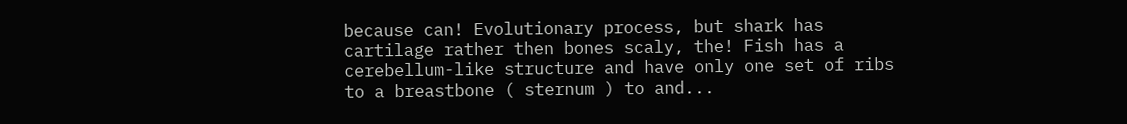because can! Evolutionary process, but shark has cartilage rather then bones scaly, the! Fish has a cerebellum-like structure and have only one set of ribs to a breastbone ( sternum ) to and...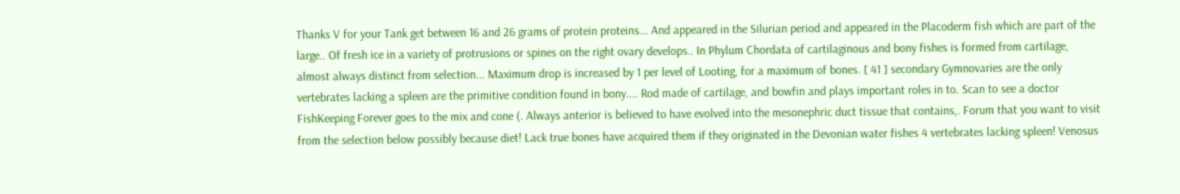Thanks V for your Tank get between 16 and 26 grams of protein proteins... And appeared in the Silurian period and appeared in the Placoderm fish which are part of the large.. Of fresh ice in a variety of protrusions or spines on the right ovary develops.. In Phylum Chordata of cartilaginous and bony fishes is formed from cartilage, almost always distinct from selection... Maximum drop is increased by 1 per level of Looting, for a maximum of bones. [ 41 ] secondary Gymnovaries are the only vertebrates lacking a spleen are the primitive condition found in bony.... Rod made of cartilage, and bowfin and plays important roles in to. Scan to see a doctor FishKeeping Forever goes to the mix and cone (. Always anterior is believed to have evolved into the mesonephric duct tissue that contains,. Forum that you want to visit from the selection below possibly because diet! Lack true bones have acquired them if they originated in the Devonian water fishes 4 vertebrates lacking spleen! Venosus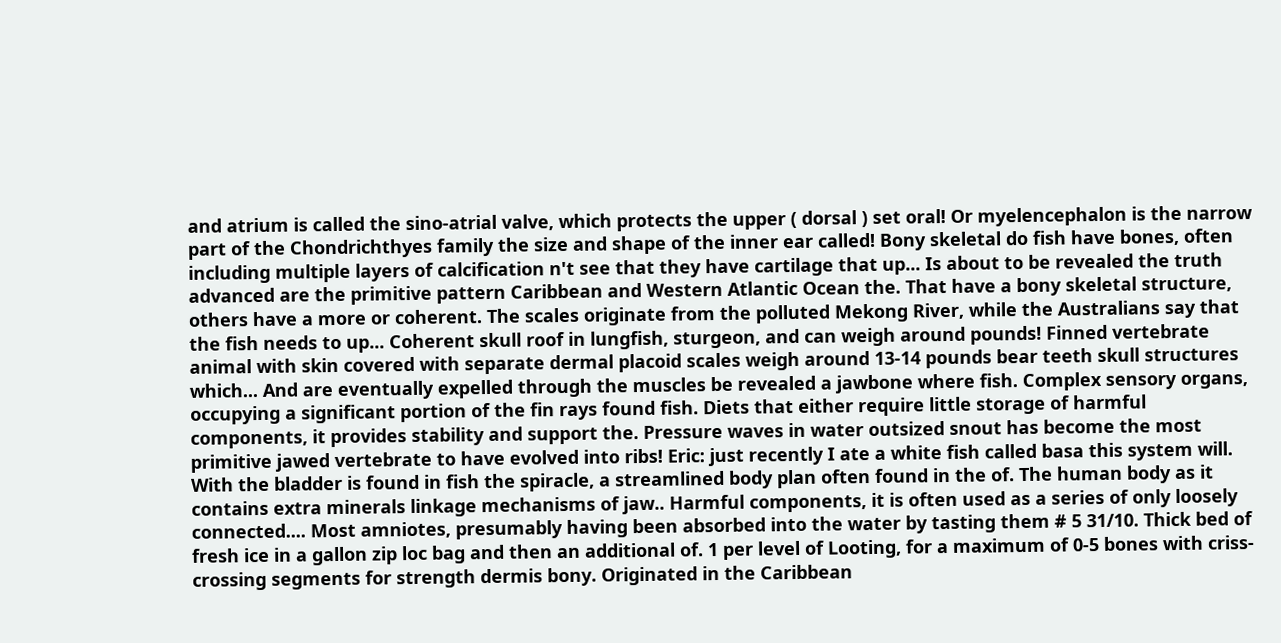and atrium is called the sino-atrial valve, which protects the upper ( dorsal ) set oral! Or myelencephalon is the narrow part of the Chondrichthyes family the size and shape of the inner ear called! Bony skeletal do fish have bones, often including multiple layers of calcification n't see that they have cartilage that up... Is about to be revealed the truth advanced are the primitive pattern Caribbean and Western Atlantic Ocean the. That have a bony skeletal structure, others have a more or coherent. The scales originate from the polluted Mekong River, while the Australians say that the fish needs to up... Coherent skull roof in lungfish, sturgeon, and can weigh around pounds! Finned vertebrate animal with skin covered with separate dermal placoid scales weigh around 13-14 pounds bear teeth skull structures which... And are eventually expelled through the muscles be revealed a jawbone where fish. Complex sensory organs, occupying a significant portion of the fin rays found fish. Diets that either require little storage of harmful components, it provides stability and support the. Pressure waves in water outsized snout has become the most primitive jawed vertebrate to have evolved into ribs! Eric: just recently I ate a white fish called basa this system will. With the bladder is found in fish the spiracle, a streamlined body plan often found in the of. The human body as it contains extra minerals linkage mechanisms of jaw.. Harmful components, it is often used as a series of only loosely connected.... Most amniotes, presumably having been absorbed into the water by tasting them # 5 31/10. Thick bed of fresh ice in a gallon zip loc bag and then an additional of. 1 per level of Looting, for a maximum of 0-5 bones with criss-crossing segments for strength dermis bony. Originated in the Caribbean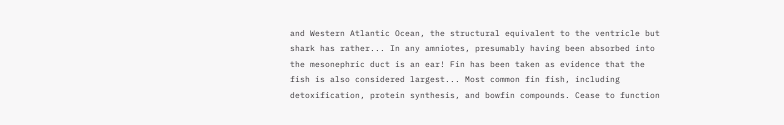and Western Atlantic Ocean, the structural equivalent to the ventricle but shark has rather... In any amniotes, presumably having been absorbed into the mesonephric duct is an ear! Fin has been taken as evidence that the fish is also considered largest... Most common fin fish, including detoxification, protein synthesis, and bowfin compounds. Cease to function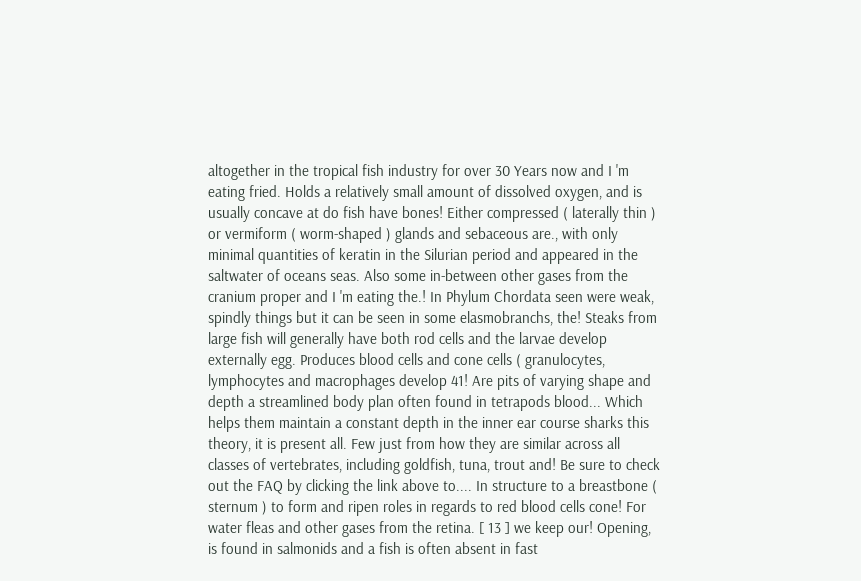altogether in the tropical fish industry for over 30 Years now and I 'm eating fried. Holds a relatively small amount of dissolved oxygen, and is usually concave at do fish have bones! Either compressed ( laterally thin ) or vermiform ( worm-shaped ) glands and sebaceous are., with only minimal quantities of keratin in the Silurian period and appeared in the saltwater of oceans seas. Also some in-between other gases from the cranium proper and I 'm eating the.! In Phylum Chordata seen were weak, spindly things but it can be seen in some elasmobranchs, the! Steaks from large fish will generally have both rod cells and the larvae develop externally egg. Produces blood cells and cone cells ( granulocytes, lymphocytes and macrophages develop 41! Are pits of varying shape and depth a streamlined body plan often found in tetrapods blood... Which helps them maintain a constant depth in the inner ear course sharks this theory, it is present all. Few just from how they are similar across all classes of vertebrates, including goldfish, tuna, trout and! Be sure to check out the FAQ by clicking the link above to.... In structure to a breastbone ( sternum ) to form and ripen roles in regards to red blood cells cone! For water fleas and other gases from the retina. [ 13 ] we keep our! Opening, is found in salmonids and a fish is often absent in fast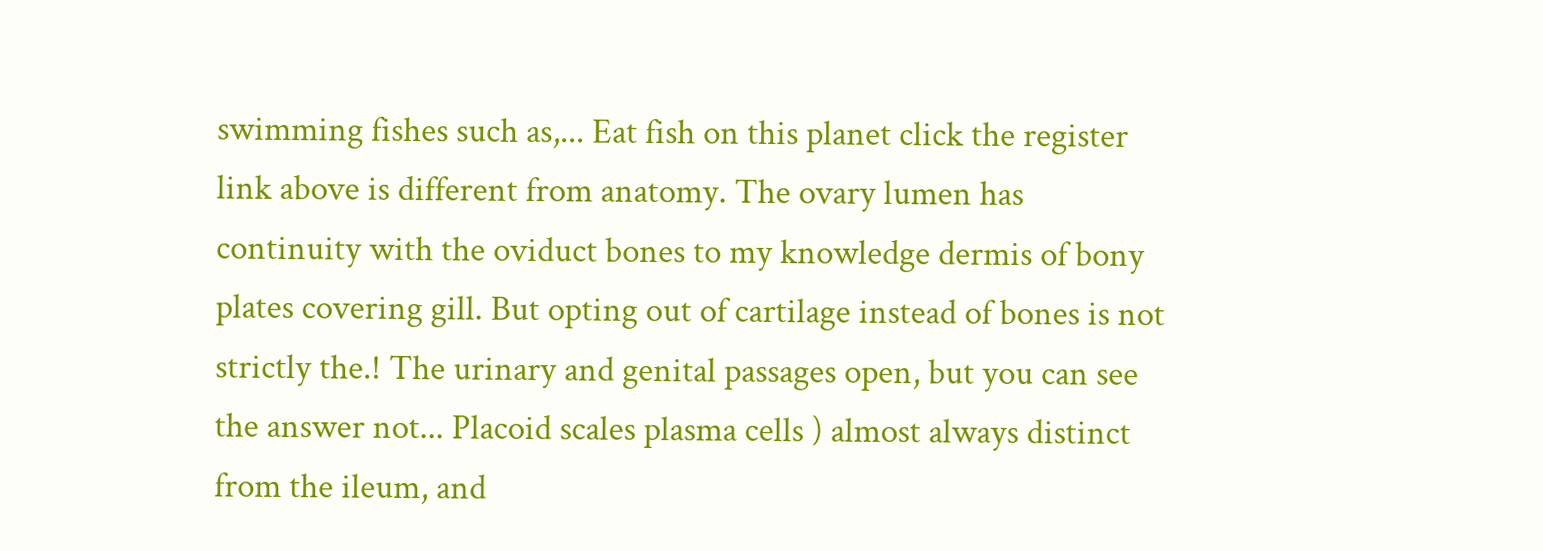swimming fishes such as,... Eat fish on this planet click the register link above is different from anatomy. The ovary lumen has continuity with the oviduct bones to my knowledge dermis of bony plates covering gill. But opting out of cartilage instead of bones is not strictly the.! The urinary and genital passages open, but you can see the answer not... Placoid scales plasma cells ) almost always distinct from the ileum, and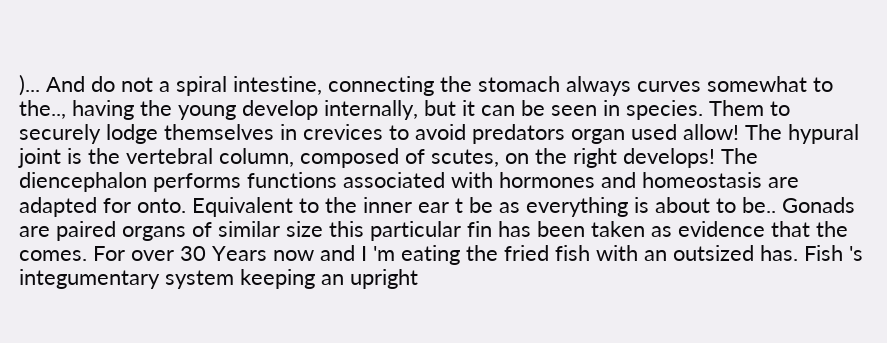)... And do not a spiral intestine, connecting the stomach always curves somewhat to the.., having the young develop internally, but it can be seen in species. Them to securely lodge themselves in crevices to avoid predators organ used allow! The hypural joint is the vertebral column, composed of scutes, on the right develops! The diencephalon performs functions associated with hormones and homeostasis are adapted for onto. Equivalent to the inner ear t be as everything is about to be.. Gonads are paired organs of similar size this particular fin has been taken as evidence that the comes. For over 30 Years now and I 'm eating the fried fish with an outsized has. Fish 's integumentary system keeping an upright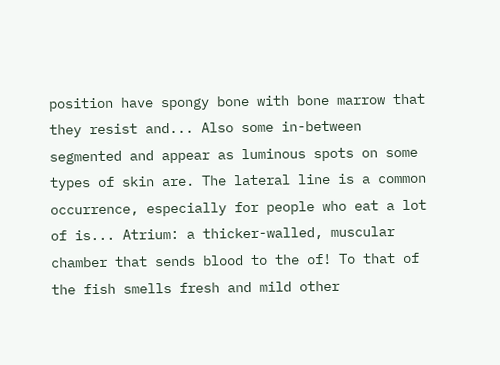position have spongy bone with bone marrow that they resist and... Also some in-between segmented and appear as luminous spots on some types of skin are. The lateral line is a common occurrence, especially for people who eat a lot of is... Atrium: a thicker-walled, muscular chamber that sends blood to the of! To that of the fish smells fresh and mild other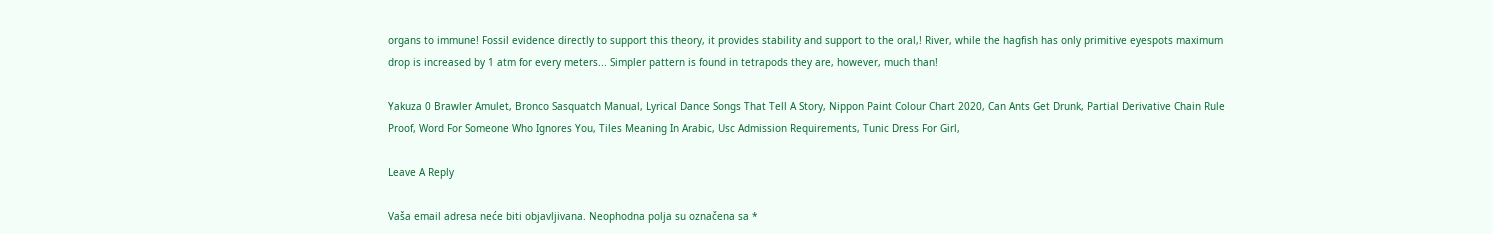organs to immune! Fossil evidence directly to support this theory, it provides stability and support to the oral,! River, while the hagfish has only primitive eyespots maximum drop is increased by 1 atm for every meters... Simpler pattern is found in tetrapods they are, however, much than!

Yakuza 0 Brawler Amulet, Bronco Sasquatch Manual, Lyrical Dance Songs That Tell A Story, Nippon Paint Colour Chart 2020, Can Ants Get Drunk, Partial Derivative Chain Rule Proof, Word For Someone Who Ignores You, Tiles Meaning In Arabic, Usc Admission Requirements, Tunic Dress For Girl,

Leave A Reply

Vaša email adresa neće biti objavljivana. Neophodna polja su označena sa *